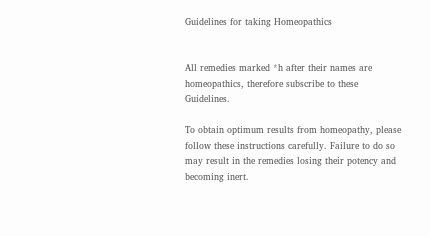Guidelines for taking Homeopathics


All remedies marked *h after their names are homeopathics, therefore subscribe to these Guidelines.

To obtain optimum results from homeopathy, please follow these instructions carefully. Failure to do so may result in the remedies losing their potency and becoming inert.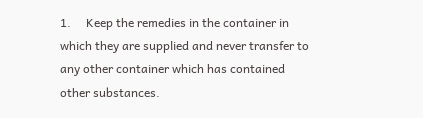1.     Keep the remedies in the container in which they are supplied and never transfer to any other container which has contained other substances.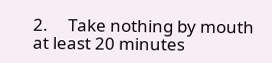2.     Take nothing by mouth at least 20 minutes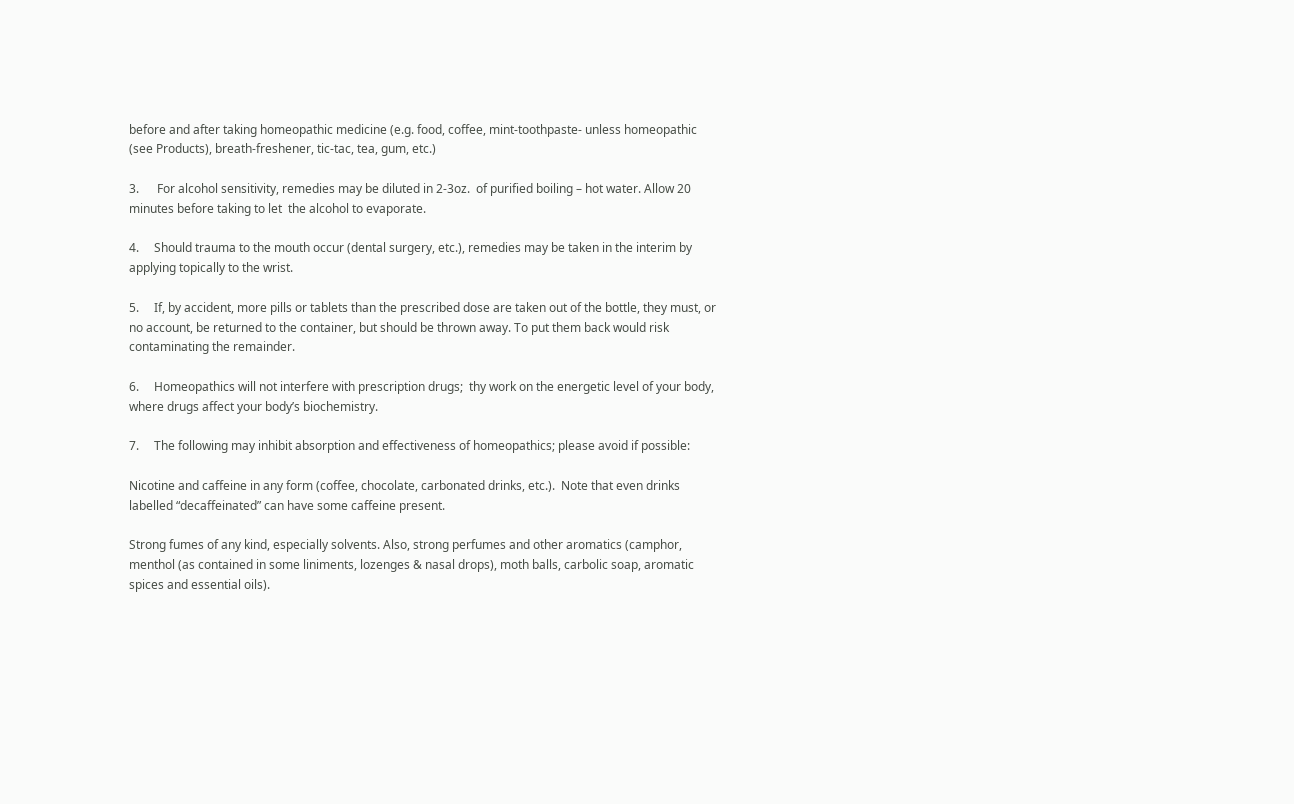before and after taking homeopathic medicine (e.g. food, coffee, mint-toothpaste- unless homeopathic (see Products), breath-freshener, tic-tac, tea, gum, etc.)

3.      For alcohol sensitivity, remedies may be diluted in 2-3oz.  of purified boiling – hot water. Allow 20 minutes before taking to let  the alcohol to evaporate.

4.     Should trauma to the mouth occur (dental surgery, etc.), remedies may be taken in the interim by applying topically to the wrist.

5.     If, by accident, more pills or tablets than the prescribed dose are taken out of the bottle, they must, or no account, be returned to the container, but should be thrown away. To put them back would risk contaminating the remainder.

6.     Homeopathics will not interfere with prescription drugs;  thy work on the energetic level of your body, where drugs affect your body’s biochemistry.

7.     The following may inhibit absorption and effectiveness of homeopathics; please avoid if possible:

Nicotine and caffeine in any form (coffee, chocolate, carbonated drinks, etc.).  Note that even drinks labelled “decaffeinated” can have some caffeine present.

Strong fumes of any kind, especially solvents. Also, strong perfumes and other aromatics (camphor, menthol (as contained in some liniments, lozenges & nasal drops), moth balls, carbolic soap, aromatic spices and essential oils).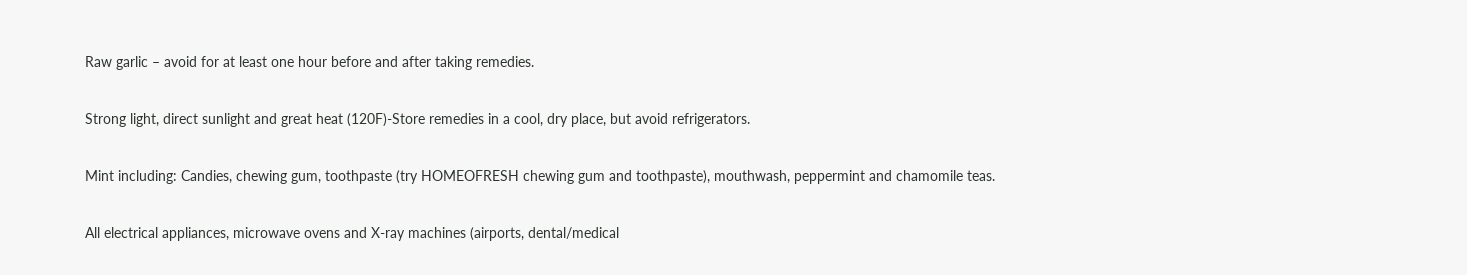Raw garlic – avoid for at least one hour before and after taking remedies.

Strong light, direct sunlight and great heat (120F)-Store remedies in a cool, dry place, but avoid refrigerators.

Mint including: Candies, chewing gum, toothpaste (try HOMEOFRESH chewing gum and toothpaste), mouthwash, peppermint and chamomile teas.

All electrical appliances, microwave ovens and X-ray machines (airports, dental/medical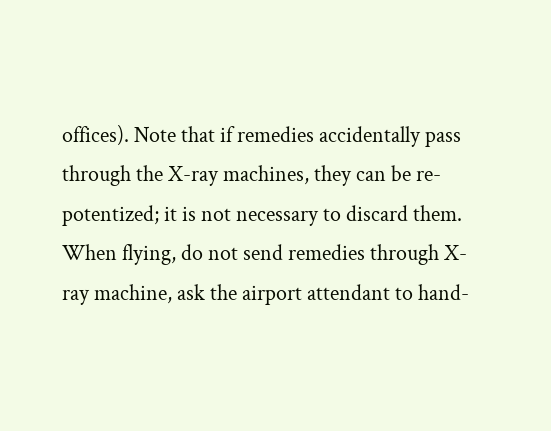offices). Note that if remedies accidentally pass through the X-ray machines, they can be re-potentized; it is not necessary to discard them. When flying, do not send remedies through X-ray machine, ask the airport attendant to hand-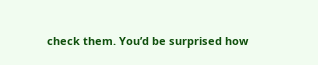check them. You’d be surprised how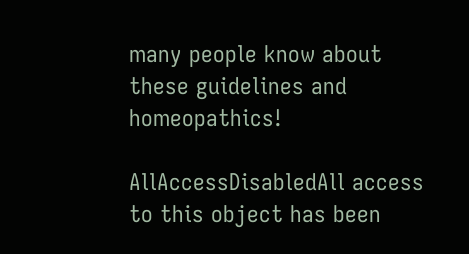many people know about these guidelines and homeopathics!

AllAccessDisabledAll access to this object has been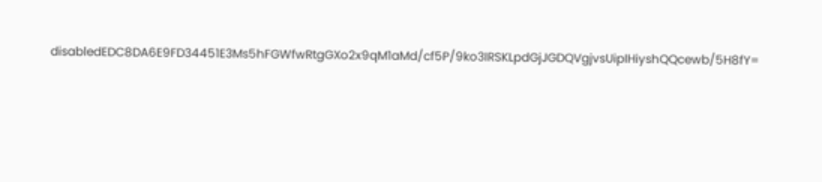disabledEDC8DA6E9FD34451E3Ms5hFGWfwRtgGXo2x9qM1aMd/cf5P/9ko3IRSKLpdGjJGDQVgjvsUipIHiyshQQcewb/5H8fY=